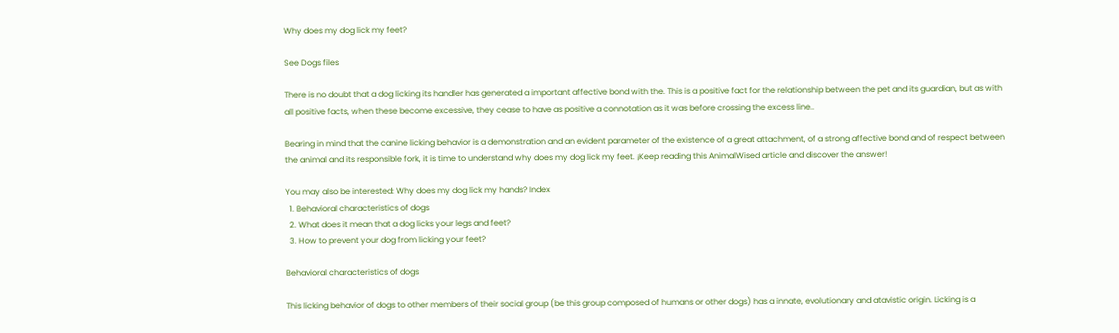Why does my dog lick my feet?

See Dogs files

There is no doubt that a dog licking its handler has generated a important affective bond with the. This is a positive fact for the relationship between the pet and its guardian, but as with all positive facts, when these become excessive, they cease to have as positive a connotation as it was before crossing the excess line..

Bearing in mind that the canine licking behavior is a demonstration and an evident parameter of the existence of a great attachment, of a strong affective bond and of respect between the animal and its responsible fork, it is time to understand why does my dog lick my feet. ¡Keep reading this AnimalWised article and discover the answer!

You may also be interested: Why does my dog lick my hands? Index
  1. Behavioral characteristics of dogs
  2. What does it mean that a dog licks your legs and feet?
  3. How to prevent your dog from licking your feet?

Behavioral characteristics of dogs

This licking behavior of dogs to other members of their social group (be this group composed of humans or other dogs) has a innate, evolutionary and atavistic origin. Licking is a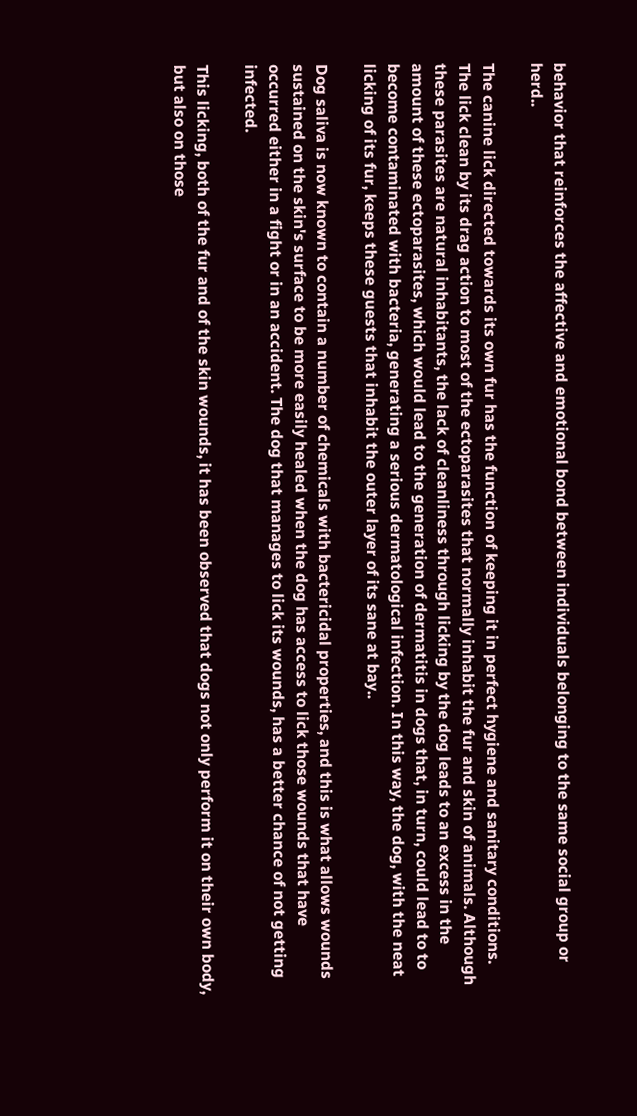behavior that reinforces the affective and emotional bond between individuals belonging to the same social group or herd..

The canine lick directed towards its own fur has the function of keeping it in perfect hygiene and sanitary conditions. The lick clean by its drag action to most of the ectoparasites that normally inhabit the fur and skin of animals. Although these parasites are natural inhabitants, the lack of cleanliness through licking by the dog leads to an excess in the amount of these ectoparasites, which would lead to the generation of dermatitis in dogs that, in turn, could lead to to become contaminated with bacteria, generating a serious dermatological infection. In this way, the dog, with the neat licking of its fur, keeps these guests that inhabit the outer layer of its sane at bay..

Dog saliva is now known to contain a number of chemicals with bactericidal properties, and this is what allows wounds sustained on the skin's surface to be more easily healed when the dog has access to lick those wounds that have occurred either in a fight or in an accident. The dog that manages to lick its wounds, has a better chance of not getting infected.

This licking, both of the fur and of the skin wounds, it has been observed that dogs not only perform it on their own body, but also on those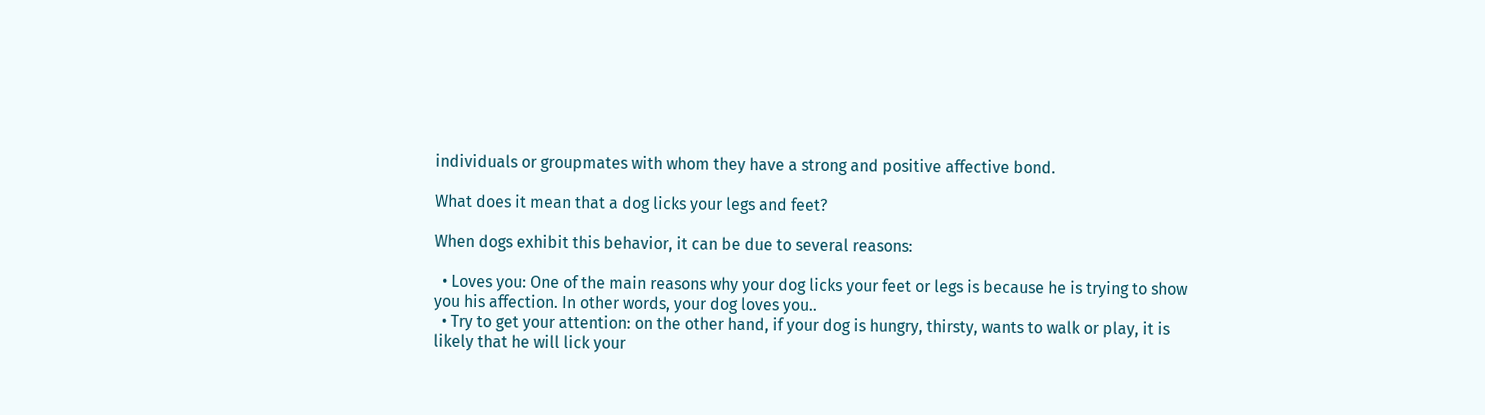individuals or groupmates with whom they have a strong and positive affective bond.

What does it mean that a dog licks your legs and feet?

When dogs exhibit this behavior, it can be due to several reasons:

  • Loves you: One of the main reasons why your dog licks your feet or legs is because he is trying to show you his affection. In other words, your dog loves you..
  • Try to get your attention: on the other hand, if your dog is hungry, thirsty, wants to walk or play, it is likely that he will lick your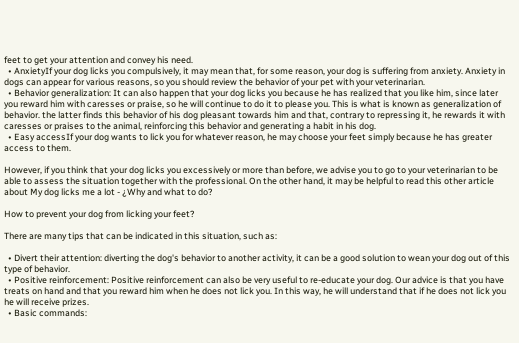feet to get your attention and convey his need.
  • AnxietyIf your dog licks you compulsively, it may mean that, for some reason, your dog is suffering from anxiety. Anxiety in dogs can appear for various reasons, so you should review the behavior of your pet with your veterinarian.
  • Behavior generalization: It can also happen that your dog licks you because he has realized that you like him, since later you reward him with caresses or praise, so he will continue to do it to please you. This is what is known as generalization of behavior. the latter finds this behavior of his dog pleasant towards him and that, contrary to repressing it, he rewards it with caresses or praises to the animal, reinforcing this behavior and generating a habit in his dog.
  • Easy accessIf your dog wants to lick you for whatever reason, he may choose your feet simply because he has greater access to them.

However, if you think that your dog licks you excessively or more than before, we advise you to go to your veterinarian to be able to assess the situation together with the professional. On the other hand, it may be helpful to read this other article about My dog licks me a lot - ¿Why and what to do?

How to prevent your dog from licking your feet?

There are many tips that can be indicated in this situation, such as:

  • Divert their attention: diverting the dog's behavior to another activity, it can be a good solution to wean your dog out of this type of behavior.
  • Positive reinforcement: Positive reinforcement can also be very useful to re-educate your dog. Our advice is that you have treats on hand and that you reward him when he does not lick you. In this way, he will understand that if he does not lick you he will receive prizes.
  • Basic commands: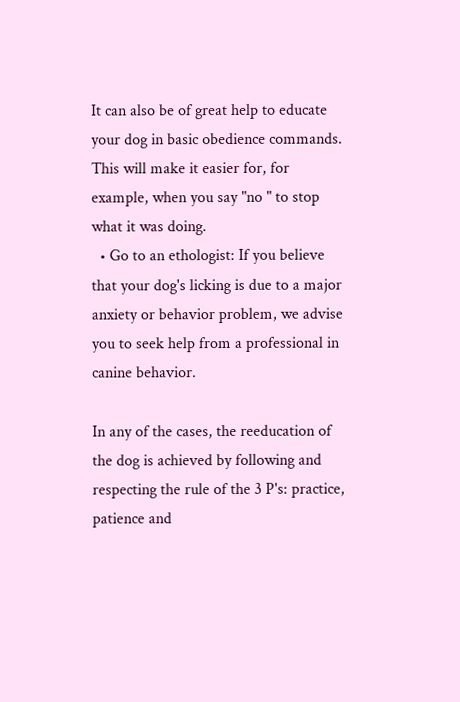It can also be of great help to educate your dog in basic obedience commands. This will make it easier for, for example, when you say "no " to stop what it was doing.
  • Go to an ethologist: If you believe that your dog's licking is due to a major anxiety or behavior problem, we advise you to seek help from a professional in canine behavior.

In any of the cases, the reeducation of the dog is achieved by following and respecting the rule of the 3 P's: practice, patience and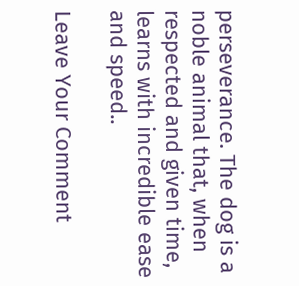perseverance. The dog is a noble animal that, when respected and given time, learns with incredible ease and speed..

Leave Your Comment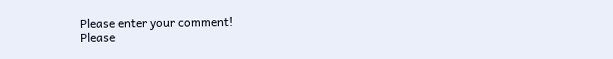Please enter your comment!
Please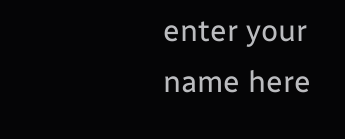enter your name here